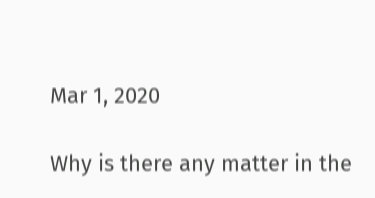Mar 1, 2020

Why is there any matter in the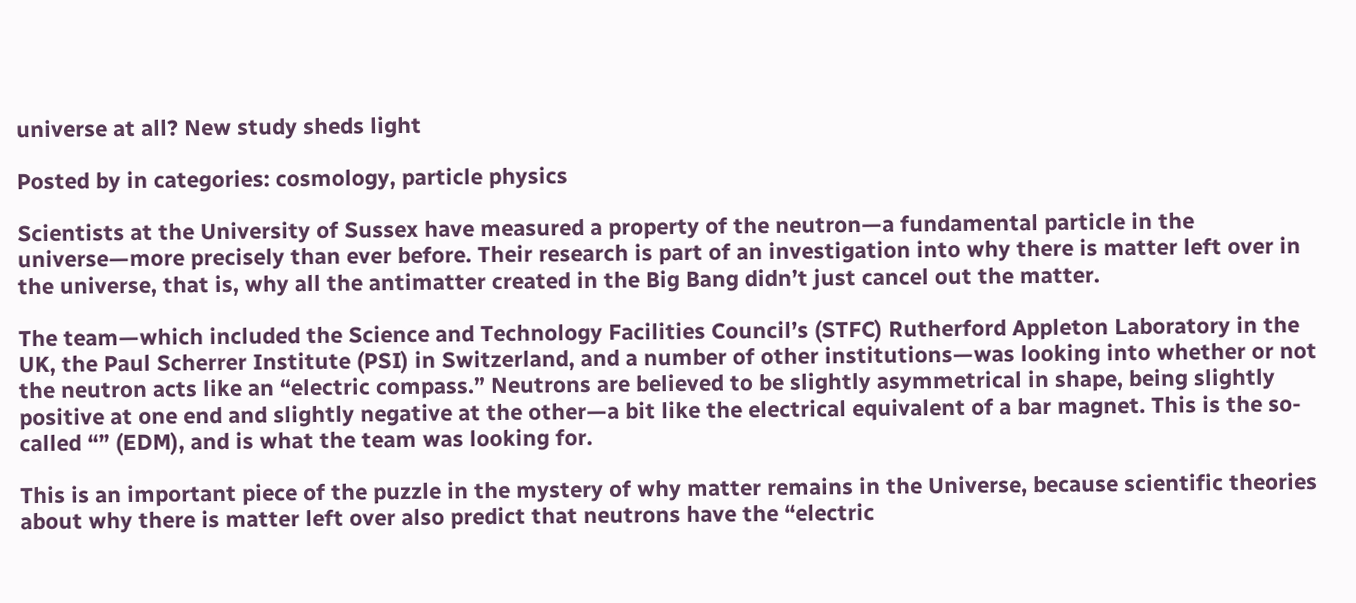universe at all? New study sheds light

Posted by in categories: cosmology, particle physics

Scientists at the University of Sussex have measured a property of the neutron—a fundamental particle in the universe—more precisely than ever before. Their research is part of an investigation into why there is matter left over in the universe, that is, why all the antimatter created in the Big Bang didn’t just cancel out the matter.

The team—which included the Science and Technology Facilities Council’s (STFC) Rutherford Appleton Laboratory in the UK, the Paul Scherrer Institute (PSI) in Switzerland, and a number of other institutions—was looking into whether or not the neutron acts like an “electric compass.” Neutrons are believed to be slightly asymmetrical in shape, being slightly positive at one end and slightly negative at the other—a bit like the electrical equivalent of a bar magnet. This is the so-called “” (EDM), and is what the team was looking for.

This is an important piece of the puzzle in the mystery of why matter remains in the Universe, because scientific theories about why there is matter left over also predict that neutrons have the “electric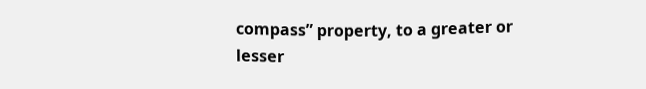compass” property, to a greater or lesser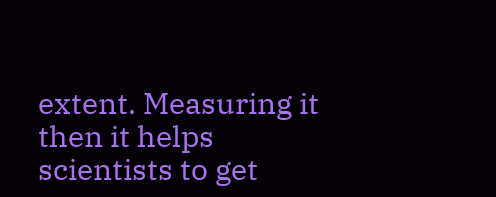extent. Measuring it then it helps scientists to get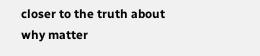closer to the truth about why matter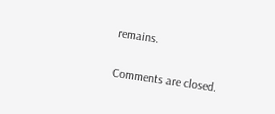remains.

Comments are closed.